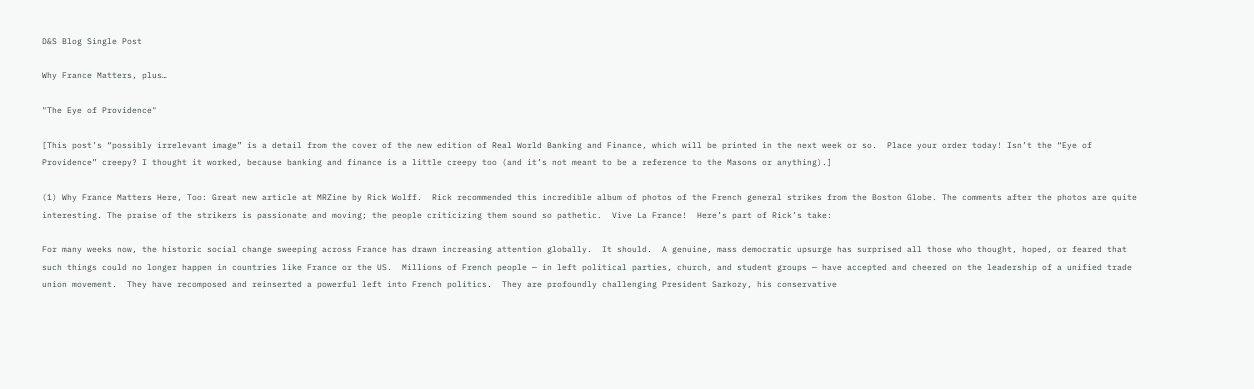D&S Blog Single Post

Why France Matters, plus…

"The Eye of Providence"

[This post’s “possibly irrelevant image” is a detail from the cover of the new edition of Real World Banking and Finance, which will be printed in the next week or so.  Place your order today! Isn’t the “Eye of Providence” creepy? I thought it worked, because banking and finance is a little creepy too (and it’s not meant to be a reference to the Masons or anything).]

(1) Why France Matters Here, Too: Great new article at MRZine by Rick Wolff.  Rick recommended this incredible album of photos of the French general strikes from the Boston Globe. The comments after the photos are quite interesting. The praise of the strikers is passionate and moving; the people criticizing them sound so pathetic.  Vive La France!  Here’s part of Rick’s take:

For many weeks now, the historic social change sweeping across France has drawn increasing attention globally.  It should.  A genuine, mass democratic upsurge has surprised all those who thought, hoped, or feared that such things could no longer happen in countries like France or the US.  Millions of French people — in left political parties, church, and student groups — have accepted and cheered on the leadership of a unified trade union movement.  They have recomposed and reinserted a powerful left into French politics.  They are profoundly challenging President Sarkozy, his conservative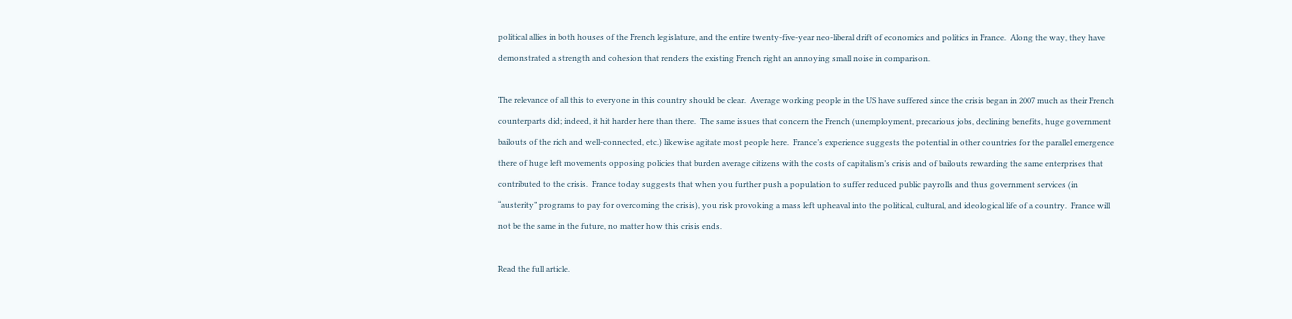political allies in both houses of the French legislature, and the entire twenty-five-year neo-liberal drift of economics and politics in France.  Along the way, they have demonstrated a strength and cohesion that renders the existing French right an annoying small noise in comparison.

The relevance of all this to everyone in this country should be clear.  Average working people in the US have suffered since the crisis began in 2007 much as their French counterparts did; indeed, it hit harder here than there.  The same issues that concern the French (unemployment, precarious jobs, declining benefits, huge government bailouts of the rich and well-connected, etc.) likewise agitate most people here.  France’s experience suggests the potential in other countries for the parallel emergence there of huge left movements opposing policies that burden average citizens with the costs of capitalism’s crisis and of bailouts rewarding the same enterprises that contributed to the crisis.  France today suggests that when you further push a population to suffer reduced public payrolls and thus government services (in “austerity” programs to pay for overcoming the crisis), you risk provoking a mass left upheaval into the political, cultural, and ideological life of a country.  France will not be the same in the future, no matter how this crisis ends.

Read the full article.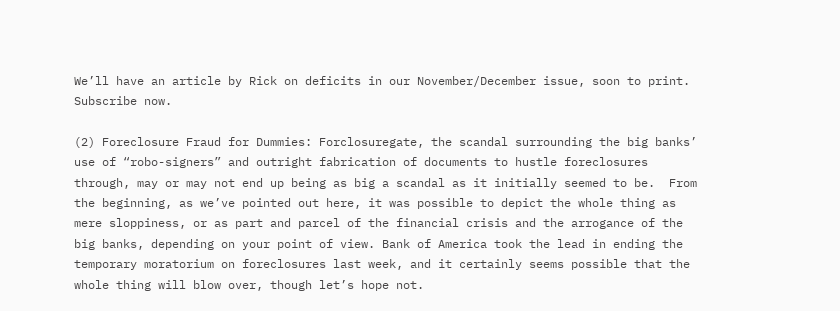We’ll have an article by Rick on deficits in our November/December issue, soon to print.  Subscribe now.

(2) Foreclosure Fraud for Dummies: Forclosuregate, the scandal surrounding the big banks’ use of “robo-signers” and outright fabrication of documents to hustle foreclosures through, may or may not end up being as big a scandal as it initially seemed to be.  From the beginning, as we’ve pointed out here, it was possible to depict the whole thing as mere sloppiness, or as part and parcel of the financial crisis and the arrogance of the big banks, depending on your point of view. Bank of America took the lead in ending the temporary moratorium on foreclosures last week, and it certainly seems possible that the whole thing will blow over, though let’s hope not.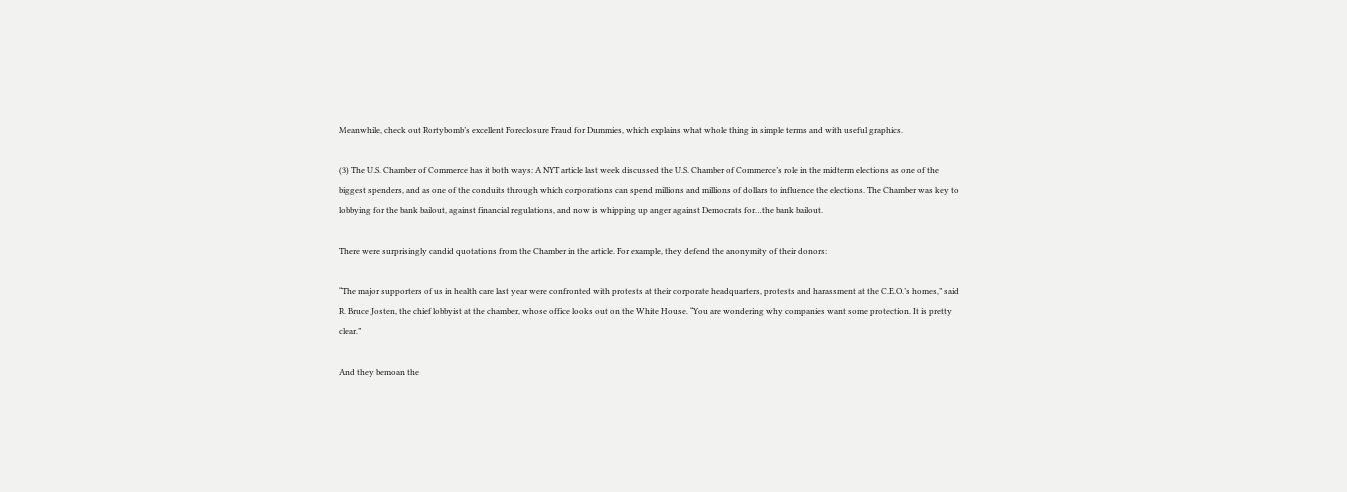Meanwhile, check out Rortybomb’s excellent Foreclosure Fraud for Dummies, which explains what whole thing in simple terms and with useful graphics.

(3) The U.S. Chamber of Commerce has it both ways: A NYT article last week discussed the U.S. Chamber of Commerce’s role in the midterm elections as one of the biggest spenders, and as one of the conduits through which corporations can spend millions and millions of dollars to influence the elections. The Chamber was key to lobbying for the bank bailout, against financial regulations, and now is whipping up anger against Democrats for…the bank bailout.

There were surprisingly candid quotations from the Chamber in the article. For example, they defend the anonymity of their donors:

“The major supporters of us in health care last year were confronted with protests at their corporate headquarters, protests and harassment at the C.E.O.’s homes,” said R. Bruce Josten, the chief lobbyist at the chamber, whose office looks out on the White House. “You are wondering why companies want some protection. It is pretty clear.”

And they bemoan the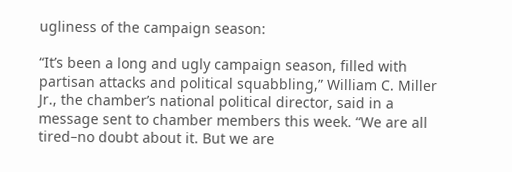ugliness of the campaign season:

“It’s been a long and ugly campaign season, filled with partisan attacks and political squabbling,” William C. Miller Jr., the chamber’s national political director, said in a message sent to chamber members this week. “We are all tired–no doubt about it. But we are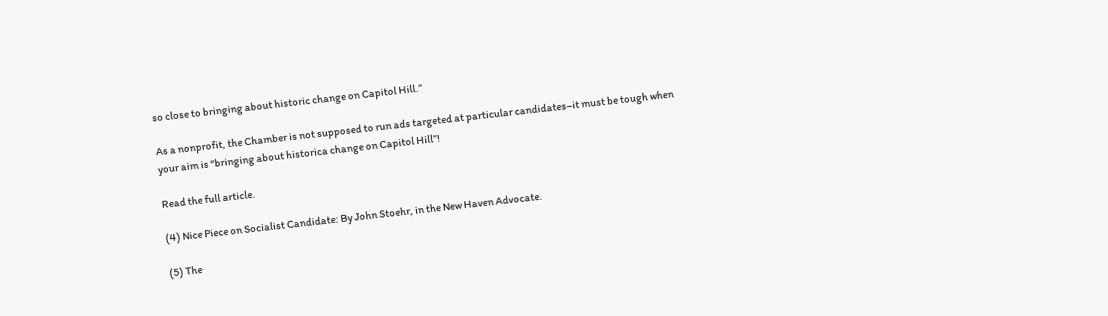so close to bringing about historic change on Capitol Hill.”

As a nonprofit, the Chamber is not supposed to run ads targeted at particular candidates–it must be tough when your aim is “bringing about historica change on Capitol Hill”!

Read the full article.

(4) Nice Piece on Socialist Candidate: By John Stoehr, in the New Haven Advocate.

(5) The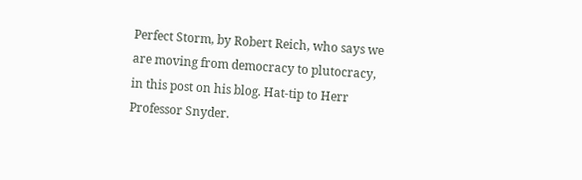Perfect Storm, by Robert Reich, who says we are moving from democracy to plutocracy, in this post on his blog. Hat-tip to Herr Professor Snyder.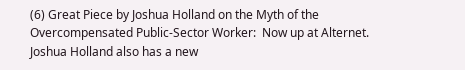(6) Great Piece by Joshua Holland on the Myth of the Overcompensated Public-Sector Worker:  Now up at Alternet.  Joshua Holland also has a new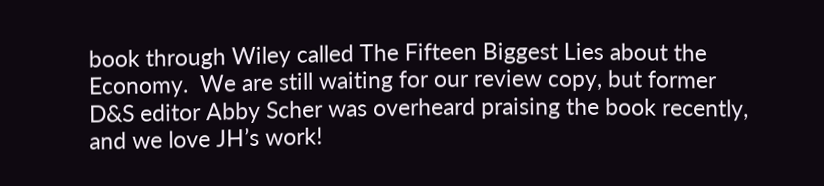book through Wiley called The Fifteen Biggest Lies about the Economy.  We are still waiting for our review copy, but former D&S editor Abby Scher was overheard praising the book recently, and we love JH’s work!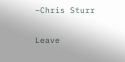–Chris Sturr

Leave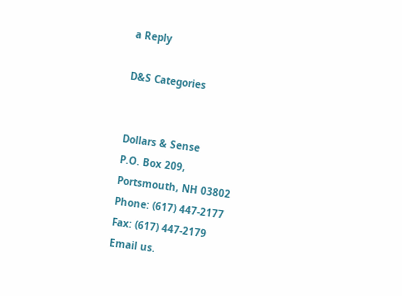a Reply

D&S Categories


Dollars & Sense
P.O. Box 209,
Portsmouth, NH 03802
Phone: (617) 447-2177
Fax: (617) 447-2179
Email us.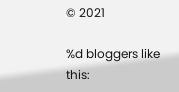© 2021

%d bloggers like this: